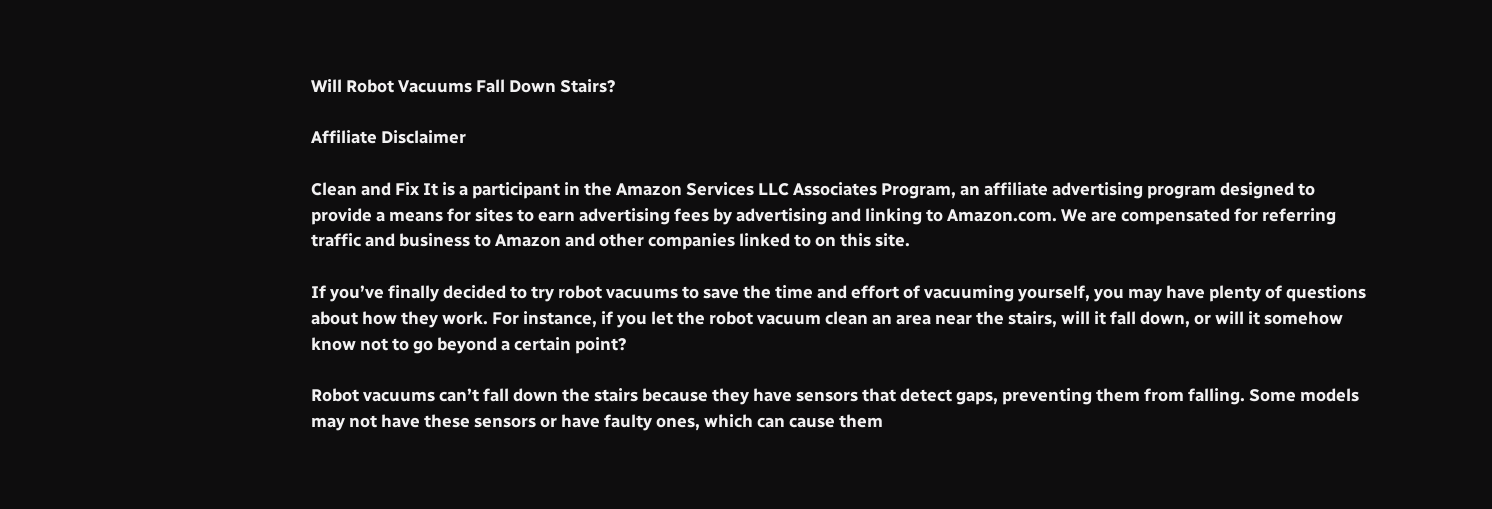Will Robot Vacuums Fall Down Stairs?

Affiliate Disclaimer

Clean and Fix It is a participant in the Amazon Services LLC Associates Program, an affiliate advertising program designed to provide a means for sites to earn advertising fees by advertising and linking to Amazon.com. We are compensated for referring traffic and business to Amazon and other companies linked to on this site.

If you’ve finally decided to try robot vacuums to save the time and effort of vacuuming yourself, you may have plenty of questions about how they work. For instance, if you let the robot vacuum clean an area near the stairs, will it fall down, or will it somehow know not to go beyond a certain point?

Robot vacuums can’t fall down the stairs because they have sensors that detect gaps, preventing them from falling. Some models may not have these sensors or have faulty ones, which can cause them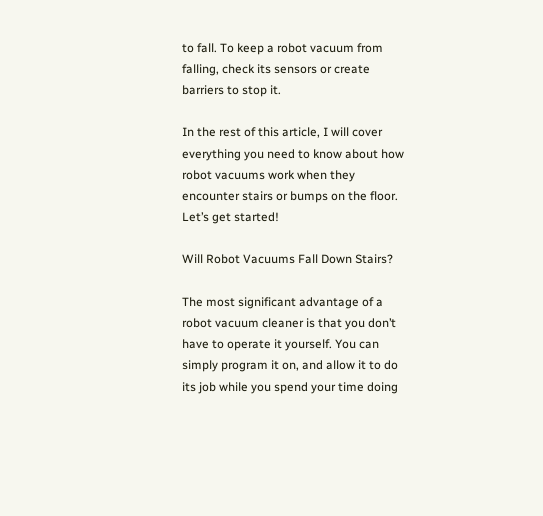to fall. To keep a robot vacuum from falling, check its sensors or create barriers to stop it.

In the rest of this article, I will cover everything you need to know about how robot vacuums work when they encounter stairs or bumps on the floor. Let’s get started!

Will Robot Vacuums Fall Down Stairs?

The most significant advantage of a robot vacuum cleaner is that you don’t have to operate it yourself. You can simply program it on, and allow it to do its job while you spend your time doing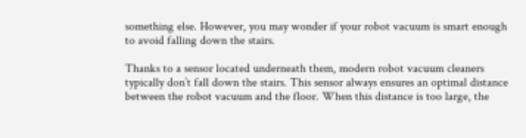something else. However, you may wonder if your robot vacuum is smart enough to avoid falling down the stairs.

Thanks to a sensor located underneath them, modern robot vacuum cleaners typically don’t fall down the stairs. This sensor always ensures an optimal distance between the robot vacuum and the floor. When this distance is too large, the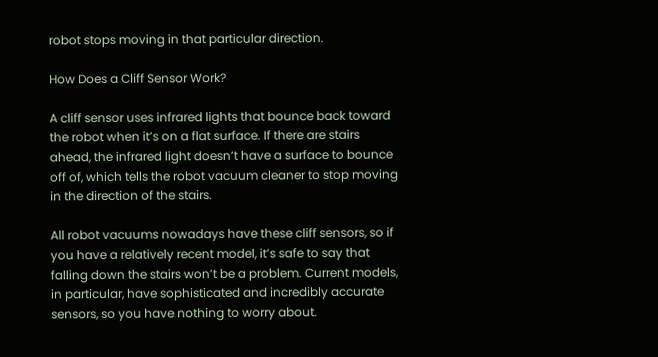robot stops moving in that particular direction.

How Does a Cliff Sensor Work?

A cliff sensor uses infrared lights that bounce back toward the robot when it’s on a flat surface. If there are stairs ahead, the infrared light doesn’t have a surface to bounce off of, which tells the robot vacuum cleaner to stop moving in the direction of the stairs.

All robot vacuums nowadays have these cliff sensors, so if you have a relatively recent model, it’s safe to say that falling down the stairs won’t be a problem. Current models, in particular, have sophisticated and incredibly accurate sensors, so you have nothing to worry about.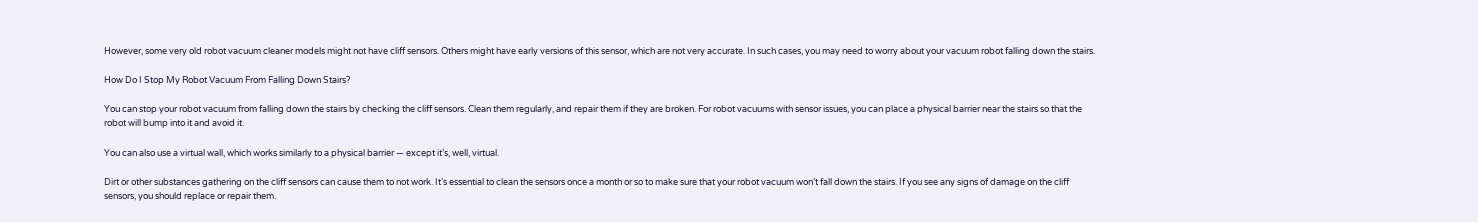However, some very old robot vacuum cleaner models might not have cliff sensors. Others might have early versions of this sensor, which are not very accurate. In such cases, you may need to worry about your vacuum robot falling down the stairs.

How Do I Stop My Robot Vacuum From Falling Down Stairs?

You can stop your robot vacuum from falling down the stairs by checking the cliff sensors. Clean them regularly, and repair them if they are broken. For robot vacuums with sensor issues, you can place a physical barrier near the stairs so that the robot will bump into it and avoid it.

You can also use a virtual wall, which works similarly to a physical barrier — except it’s, well, virtual.

Dirt or other substances gathering on the cliff sensors can cause them to not work. It’s essential to clean the sensors once a month or so to make sure that your robot vacuum won’t fall down the stairs. If you see any signs of damage on the cliff sensors, you should replace or repair them.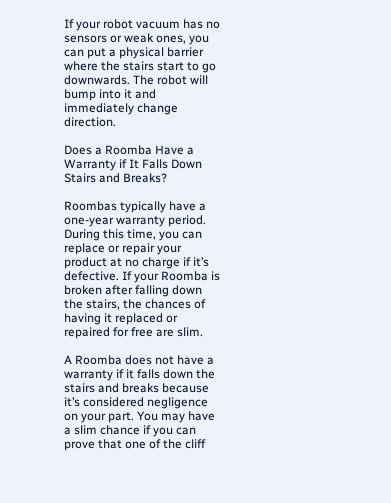If your robot vacuum has no sensors or weak ones, you can put a physical barrier where the stairs start to go downwards. The robot will bump into it and immediately change direction.

Does a Roomba Have a Warranty if It Falls Down Stairs and Breaks?

Roombas typically have a one-year warranty period. During this time, you can replace or repair your product at no charge if it’s defective. If your Roomba is broken after falling down the stairs, the chances of having it replaced or repaired for free are slim.

A Roomba does not have a warranty if it falls down the stairs and breaks because it’s considered negligence on your part. You may have a slim chance if you can prove that one of the cliff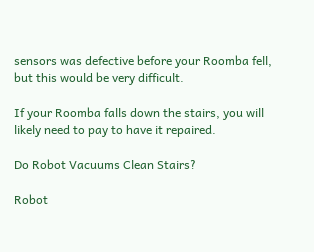sensors was defective before your Roomba fell, but this would be very difficult.

If your Roomba falls down the stairs, you will likely need to pay to have it repaired.

Do Robot Vacuums Clean Stairs?

Robot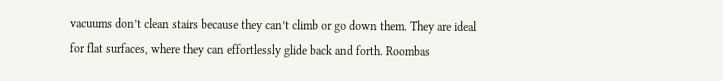vacuums don’t clean stairs because they can’t climb or go down them. They are ideal for flat surfaces, where they can effortlessly glide back and forth. Roombas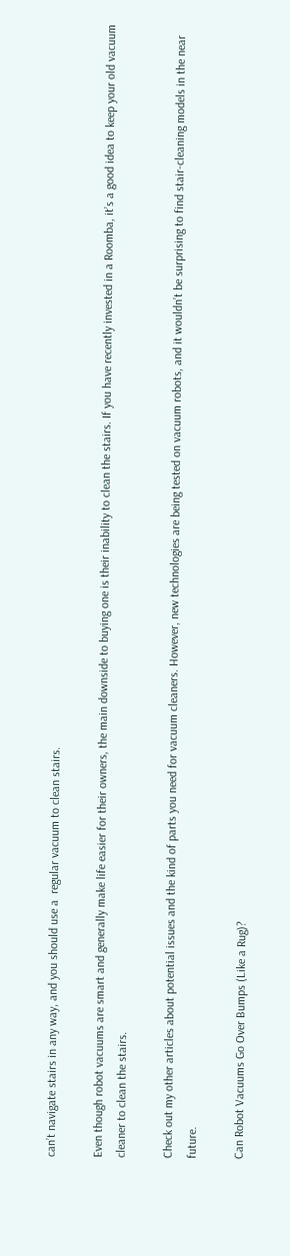can’t navigate stairs in any way, and you should use a  regular vacuum to clean stairs.

Even though robot vacuums are smart and generally make life easier for their owners, the main downside to buying one is their inability to clean the stairs. If you have recently invested in a Roomba, it’s a good idea to keep your old vacuum cleaner to clean the stairs.

Check out my other articles about potential issues and the kind of parts you need for vacuum cleaners. However, new technologies are being tested on vacuum robots, and it wouldn’t be surprising to find stair-cleaning models in the near future.

Can Robot Vacuums Go Over Bumps (Like a Rug)?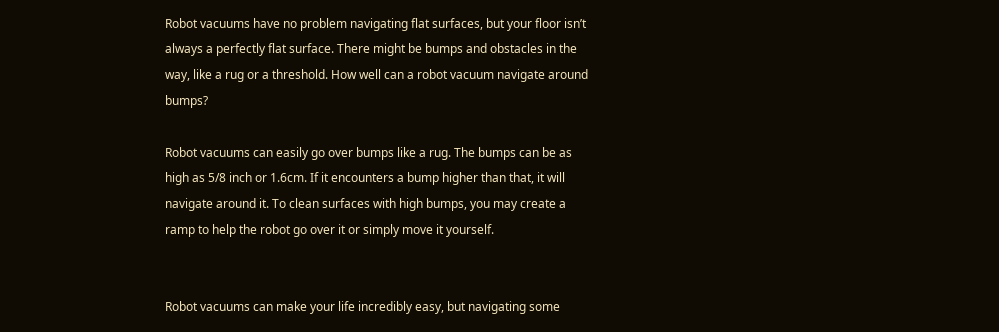Robot vacuums have no problem navigating flat surfaces, but your floor isn’t always a perfectly flat surface. There might be bumps and obstacles in the way, like a rug or a threshold. How well can a robot vacuum navigate around bumps?

Robot vacuums can easily go over bumps like a rug. The bumps can be as high as 5/8 inch or 1.6cm. If it encounters a bump higher than that, it will navigate around it. To clean surfaces with high bumps, you may create a ramp to help the robot go over it or simply move it yourself.


Robot vacuums can make your life incredibly easy, but navigating some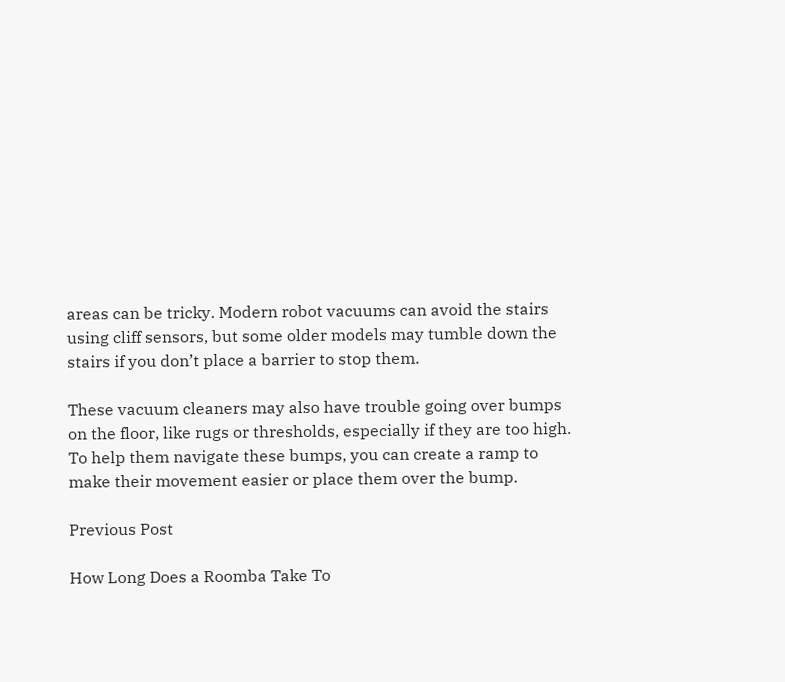areas can be tricky. Modern robot vacuums can avoid the stairs using cliff sensors, but some older models may tumble down the stairs if you don’t place a barrier to stop them.

These vacuum cleaners may also have trouble going over bumps on the floor, like rugs or thresholds, especially if they are too high. To help them navigate these bumps, you can create a ramp to make their movement easier or place them over the bump.

Previous Post

How Long Does a Roomba Take To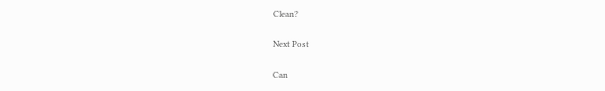Clean?

Next Post

Can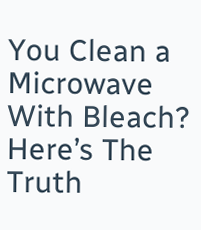You Clean a Microwave With Bleach? Here’s The Truth